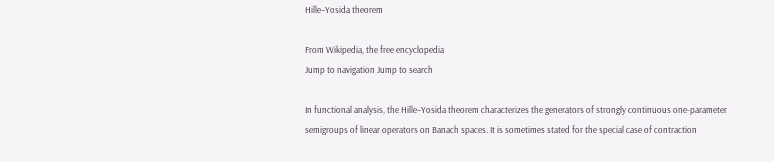Hille–Yosida theorem

From Wikipedia, the free encyclopedia
Jump to navigation Jump to search

In functional analysis, the Hille–Yosida theorem characterizes the generators of strongly continuous one-parameter semigroups of linear operators on Banach spaces. It is sometimes stated for the special case of contraction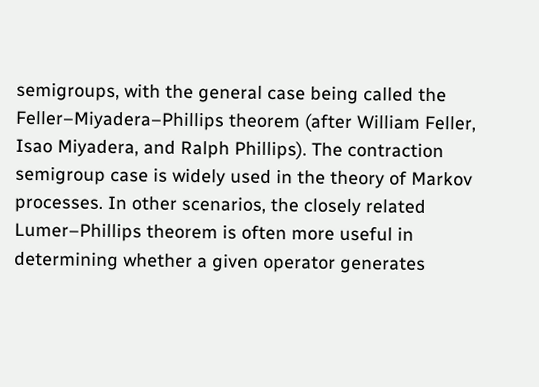semigroups, with the general case being called the Feller–Miyadera–Phillips theorem (after William Feller, Isao Miyadera, and Ralph Phillips). The contraction semigroup case is widely used in the theory of Markov processes. In other scenarios, the closely related Lumer–Phillips theorem is often more useful in determining whether a given operator generates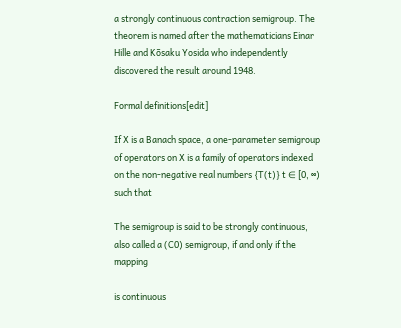a strongly continuous contraction semigroup. The theorem is named after the mathematicians Einar Hille and Kōsaku Yosida who independently discovered the result around 1948.

Formal definitions[edit]

If X is a Banach space, a one-parameter semigroup of operators on X is a family of operators indexed on the non-negative real numbers {T(t)} t ∈ [0, ∞) such that

The semigroup is said to be strongly continuous, also called a (C0) semigroup, if and only if the mapping

is continuous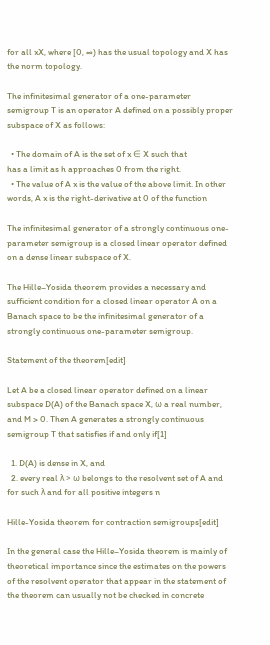for all xX, where [0, ∞) has the usual topology and X has the norm topology.

The infinitesimal generator of a one-parameter semigroup T is an operator A defined on a possibly proper subspace of X as follows:

  • The domain of A is the set of x ∈ X such that
has a limit as h approaches 0 from the right.
  • The value of A x is the value of the above limit. In other words, A x is the right-derivative at 0 of the function

The infinitesimal generator of a strongly continuous one-parameter semigroup is a closed linear operator defined on a dense linear subspace of X.

The Hille–Yosida theorem provides a necessary and sufficient condition for a closed linear operator A on a Banach space to be the infinitesimal generator of a strongly continuous one-parameter semigroup.

Statement of the theorem[edit]

Let A be a closed linear operator defined on a linear subspace D(A) of the Banach space X, ω a real number, and M > 0. Then A generates a strongly continuous semigroup T that satisfies if and only if[1]

  1. D(A) is dense in X, and
  2. every real λ > ω belongs to the resolvent set of A and for such λ and for all positive integers n

Hille-Yosida theorem for contraction semigroups[edit]

In the general case the Hille–Yosida theorem is mainly of theoretical importance since the estimates on the powers of the resolvent operator that appear in the statement of the theorem can usually not be checked in concrete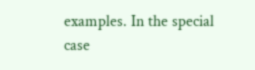examples. In the special case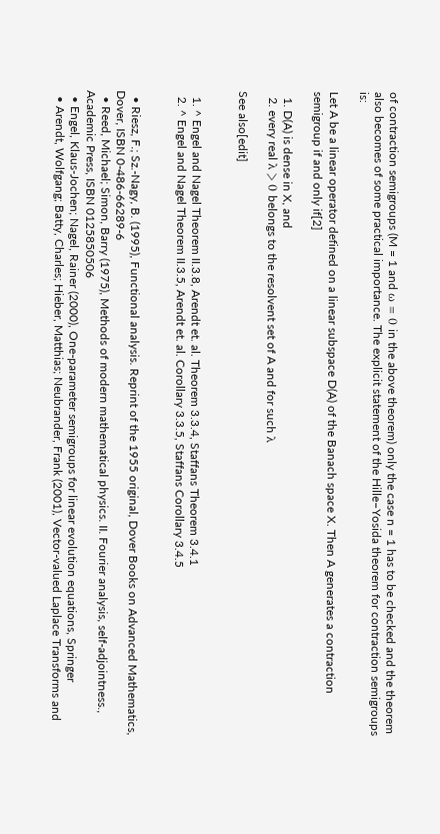of contraction semigroups (M = 1 and ω = 0 in the above theorem) only the case n = 1 has to be checked and the theorem also becomes of some practical importance. The explicit statement of the Hille–Yosida theorem for contraction semigroups is:

Let A be a linear operator defined on a linear subspace D(A) of the Banach space X. Then A generates a contraction semigroup if and only if[2]

  1. D(A) is dense in X, and
  2. every real λ > 0 belongs to the resolvent set of A and for such λ

See also[edit]


  1. ^ Engel and Nagel Theorem II.3.8, Arendt et. al. Theorem 3.3.4, Staffans Theorem 3.4.1
  2. ^ Engel and Nagel Theorem II.3.5, Arendt et. al. Corollary 3.3.5, Staffans Corollary 3.4.5


  • Riesz, F.; Sz.-Nagy, B. (1995), Functional analysis. Reprint of the 1955 original, Dover Books on Advanced Mathematics, Dover, ISBN 0-486-66289-6
  • Reed, Michael; Simon, Barry (1975), Methods of modern mathematical physics. II. Fourier analysis, self-adjointness., Academic Press, ISBN 0125850506
  • Engel, Klaus-Jochen; Nagel, Rainer (2000), One-parameter semigroups for linear evolution equations, Springer
  • Arendt, Wolfgang; Batty, Charles; Hieber, Matthias; Neubrander, Frank (2001), Vector-valued Laplace Transforms and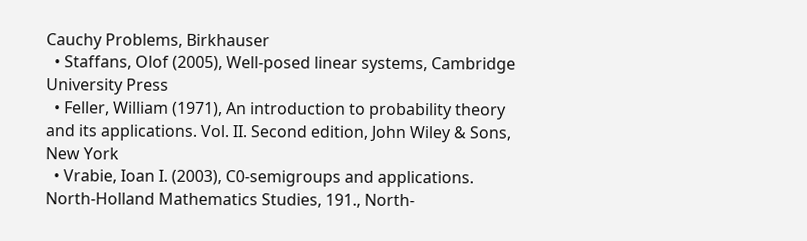Cauchy Problems, Birkhauser
  • Staffans, Olof (2005), Well-posed linear systems, Cambridge University Press
  • Feller, William (1971), An introduction to probability theory and its applications. Vol. II. Second edition, John Wiley & Sons, New York
  • Vrabie, Ioan I. (2003), C0-semigroups and applications. North-Holland Mathematics Studies, 191., North-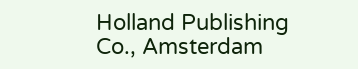Holland Publishing Co., Amsterdam